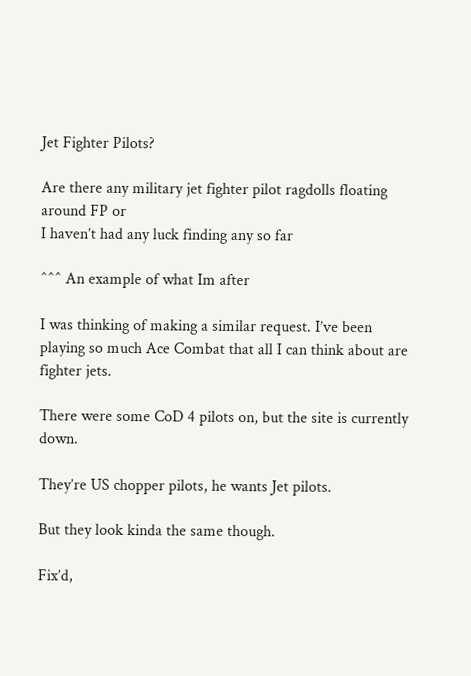Jet Fighter Pilots?

Are there any military jet fighter pilot ragdolls floating around FP or
I haven’t had any luck finding any so far

^^^ An example of what Im after

I was thinking of making a similar request. I’ve been playing so much Ace Combat that all I can think about are fighter jets.

There were some CoD 4 pilots on, but the site is currently down.

They’re US chopper pilots, he wants Jet pilots.

But they look kinda the same though.

Fix’d,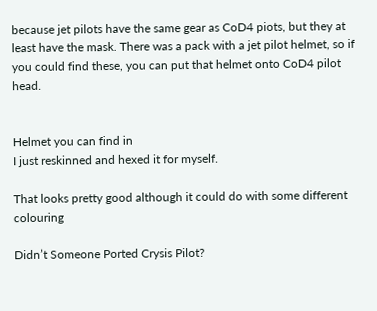because jet pilots have the same gear as CoD4 piots, but they at least have the mask. There was a pack with a jet pilot helmet, so if you could find these, you can put that helmet onto CoD4 pilot head.


Helmet you can find in
I just reskinned and hexed it for myself.

That looks pretty good although it could do with some different colouring

Didn’t Someone Ported Crysis Pilot?